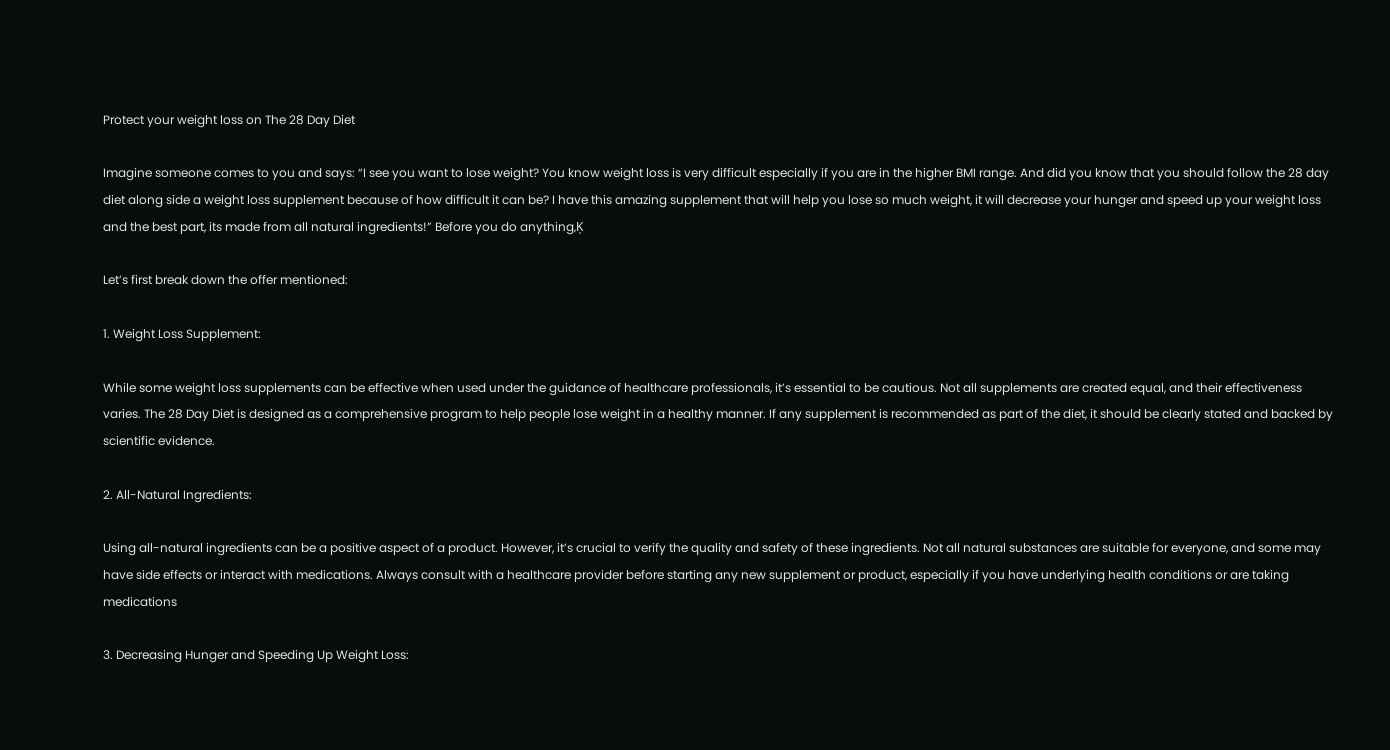Protect your weight loss on The 28 Day Diet

Imagine someone comes to you and says: “I see you want to lose weight? You know weight loss is very difficult especially if you are in the higher BMI range. And did you know that you should follow the 28 day diet along side a weight loss supplement because of how difficult it can be? I have this amazing supplement that will help you lose so much weight, it will decrease your hunger and speed up your weight loss and the best part, its made from all natural ingredients!” Before you do anything‚Ķ

Let’s first break down the offer mentioned:

1. Weight Loss Supplement:

While some weight loss supplements can be effective when used under the guidance of healthcare professionals, it’s essential to be cautious. Not all supplements are created equal, and their effectiveness varies. The 28 Day Diet is designed as a comprehensive program to help people lose weight in a healthy manner. If any supplement is recommended as part of the diet, it should be clearly stated and backed by scientific evidence.

2. All-Natural Ingredients:

Using all-natural ingredients can be a positive aspect of a product. However, it’s crucial to verify the quality and safety of these ingredients. Not all natural substances are suitable for everyone, and some may have side effects or interact with medications. Always consult with a healthcare provider before starting any new supplement or product, especially if you have underlying health conditions or are taking medications

3. Decreasing Hunger and Speeding Up Weight Loss: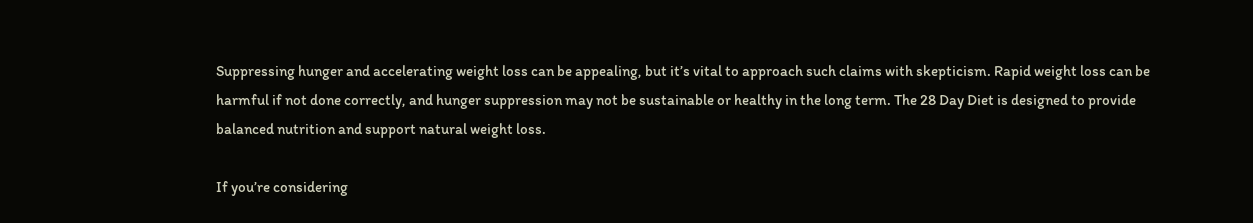Suppressing hunger and accelerating weight loss can be appealing, but it’s vital to approach such claims with skepticism. Rapid weight loss can be harmful if not done correctly, and hunger suppression may not be sustainable or healthy in the long term. The 28 Day Diet is designed to provide balanced nutrition and support natural weight loss.

If you’re considering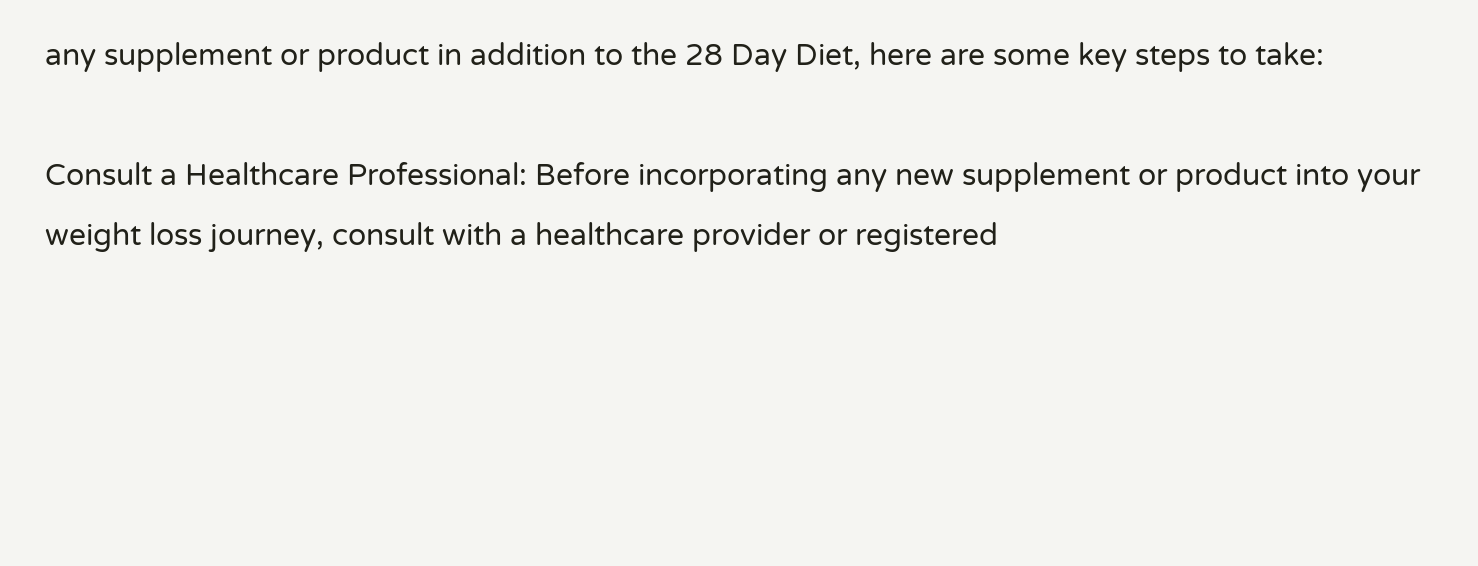any supplement or product in addition to the 28 Day Diet, here are some key steps to take:

Consult a Healthcare Professional: Before incorporating any new supplement or product into your weight loss journey, consult with a healthcare provider or registered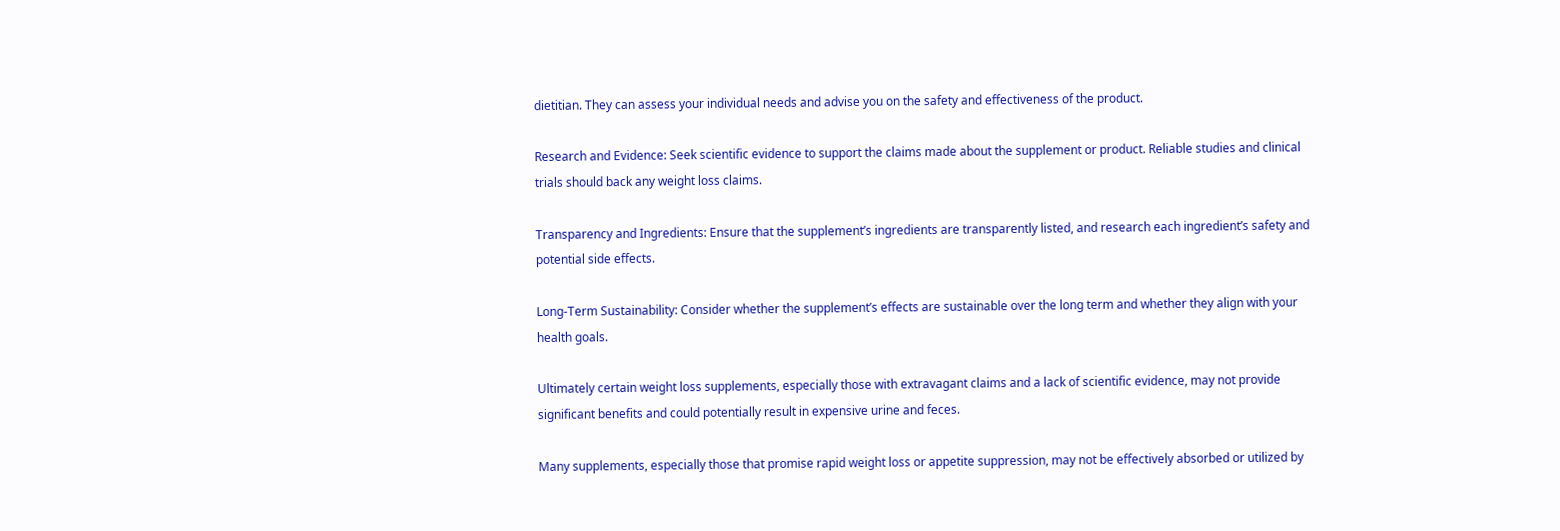dietitian. They can assess your individual needs and advise you on the safety and effectiveness of the product.

Research and Evidence: Seek scientific evidence to support the claims made about the supplement or product. Reliable studies and clinical trials should back any weight loss claims.

Transparency and Ingredients: Ensure that the supplement’s ingredients are transparently listed, and research each ingredient’s safety and potential side effects.

Long-Term Sustainability: Consider whether the supplement’s effects are sustainable over the long term and whether they align with your health goals.

Ultimately certain weight loss supplements, especially those with extravagant claims and a lack of scientific evidence, may not provide significant benefits and could potentially result in expensive urine and feces.

Many supplements, especially those that promise rapid weight loss or appetite suppression, may not be effectively absorbed or utilized by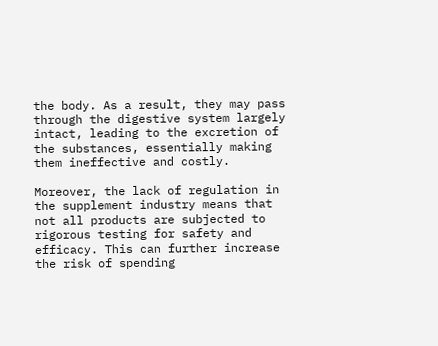the body. As a result, they may pass through the digestive system largely intact, leading to the excretion of the substances, essentially making them ineffective and costly.

Moreover, the lack of regulation in the supplement industry means that not all products are subjected to rigorous testing for safety and efficacy. This can further increase the risk of spending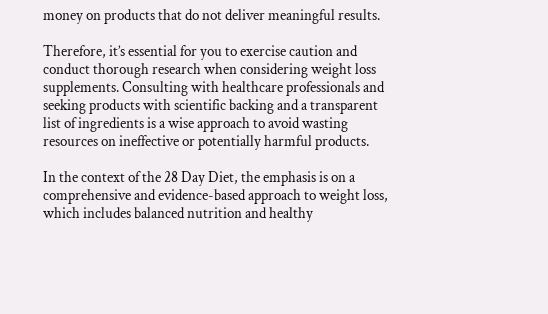money on products that do not deliver meaningful results.

Therefore, it’s essential for you to exercise caution and conduct thorough research when considering weight loss supplements. Consulting with healthcare professionals and seeking products with scientific backing and a transparent list of ingredients is a wise approach to avoid wasting resources on ineffective or potentially harmful products.

In the context of the 28 Day Diet, the emphasis is on a comprehensive and evidence-based approach to weight loss, which includes balanced nutrition and healthy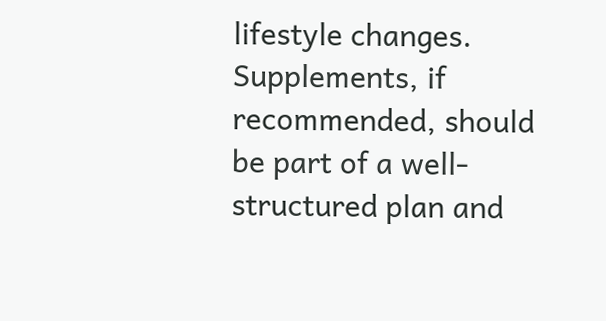lifestyle changes. Supplements, if recommended, should be part of a well-structured plan and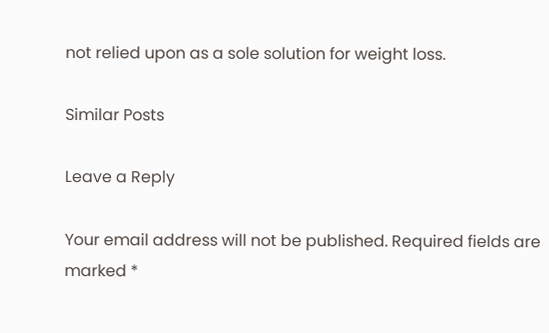not relied upon as a sole solution for weight loss.

Similar Posts

Leave a Reply

Your email address will not be published. Required fields are marked *